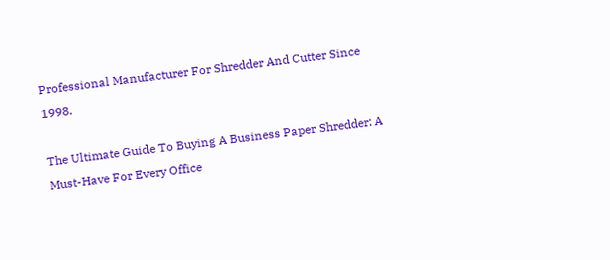Professional Manufacturer For Shredder And Cutter Since 1998.

The Ultimate Guide To Buying A Business Paper Shredder: A Must-Have For Every Office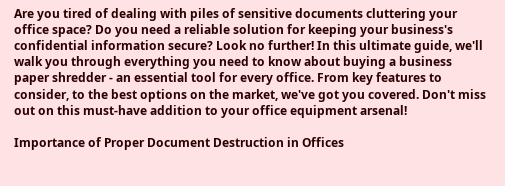Are you tired of dealing with piles of sensitive documents cluttering your office space? Do you need a reliable solution for keeping your business's confidential information secure? Look no further! In this ultimate guide, we'll walk you through everything you need to know about buying a business paper shredder - an essential tool for every office. From key features to consider, to the best options on the market, we've got you covered. Don't miss out on this must-have addition to your office equipment arsenal!

Importance of Proper Document Destruction in Offices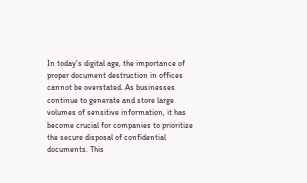In today's digital age, the importance of proper document destruction in offices cannot be overstated. As businesses continue to generate and store large volumes of sensitive information, it has become crucial for companies to prioritize the secure disposal of confidential documents. This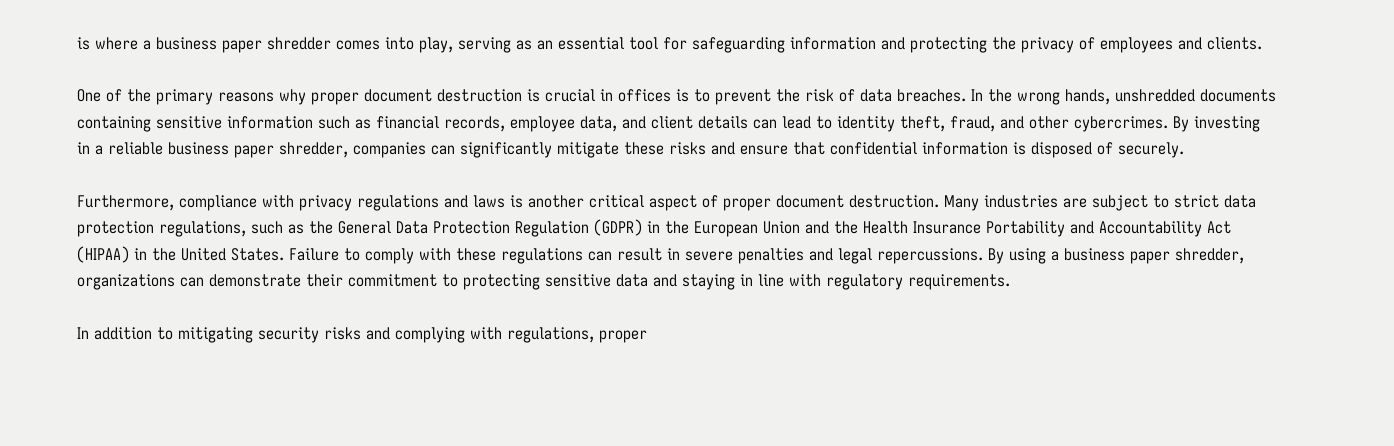is where a business paper shredder comes into play, serving as an essential tool for safeguarding information and protecting the privacy of employees and clients.

One of the primary reasons why proper document destruction is crucial in offices is to prevent the risk of data breaches. In the wrong hands, unshredded documents containing sensitive information such as financial records, employee data, and client details can lead to identity theft, fraud, and other cybercrimes. By investing in a reliable business paper shredder, companies can significantly mitigate these risks and ensure that confidential information is disposed of securely.

Furthermore, compliance with privacy regulations and laws is another critical aspect of proper document destruction. Many industries are subject to strict data protection regulations, such as the General Data Protection Regulation (GDPR) in the European Union and the Health Insurance Portability and Accountability Act (HIPAA) in the United States. Failure to comply with these regulations can result in severe penalties and legal repercussions. By using a business paper shredder, organizations can demonstrate their commitment to protecting sensitive data and staying in line with regulatory requirements.

In addition to mitigating security risks and complying with regulations, proper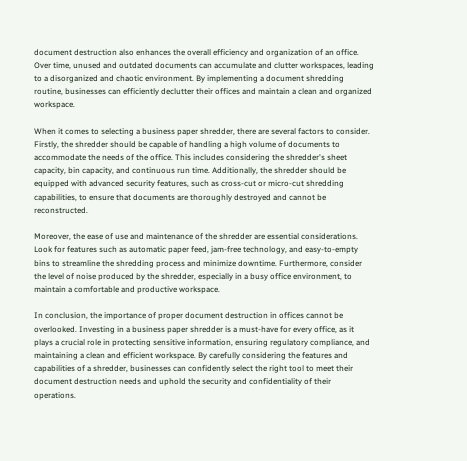document destruction also enhances the overall efficiency and organization of an office. Over time, unused and outdated documents can accumulate and clutter workspaces, leading to a disorganized and chaotic environment. By implementing a document shredding routine, businesses can efficiently declutter their offices and maintain a clean and organized workspace.

When it comes to selecting a business paper shredder, there are several factors to consider. Firstly, the shredder should be capable of handling a high volume of documents to accommodate the needs of the office. This includes considering the shredder's sheet capacity, bin capacity, and continuous run time. Additionally, the shredder should be equipped with advanced security features, such as cross-cut or micro-cut shredding capabilities, to ensure that documents are thoroughly destroyed and cannot be reconstructed.

Moreover, the ease of use and maintenance of the shredder are essential considerations. Look for features such as automatic paper feed, jam-free technology, and easy-to-empty bins to streamline the shredding process and minimize downtime. Furthermore, consider the level of noise produced by the shredder, especially in a busy office environment, to maintain a comfortable and productive workspace.

In conclusion, the importance of proper document destruction in offices cannot be overlooked. Investing in a business paper shredder is a must-have for every office, as it plays a crucial role in protecting sensitive information, ensuring regulatory compliance, and maintaining a clean and efficient workspace. By carefully considering the features and capabilities of a shredder, businesses can confidently select the right tool to meet their document destruction needs and uphold the security and confidentiality of their operations.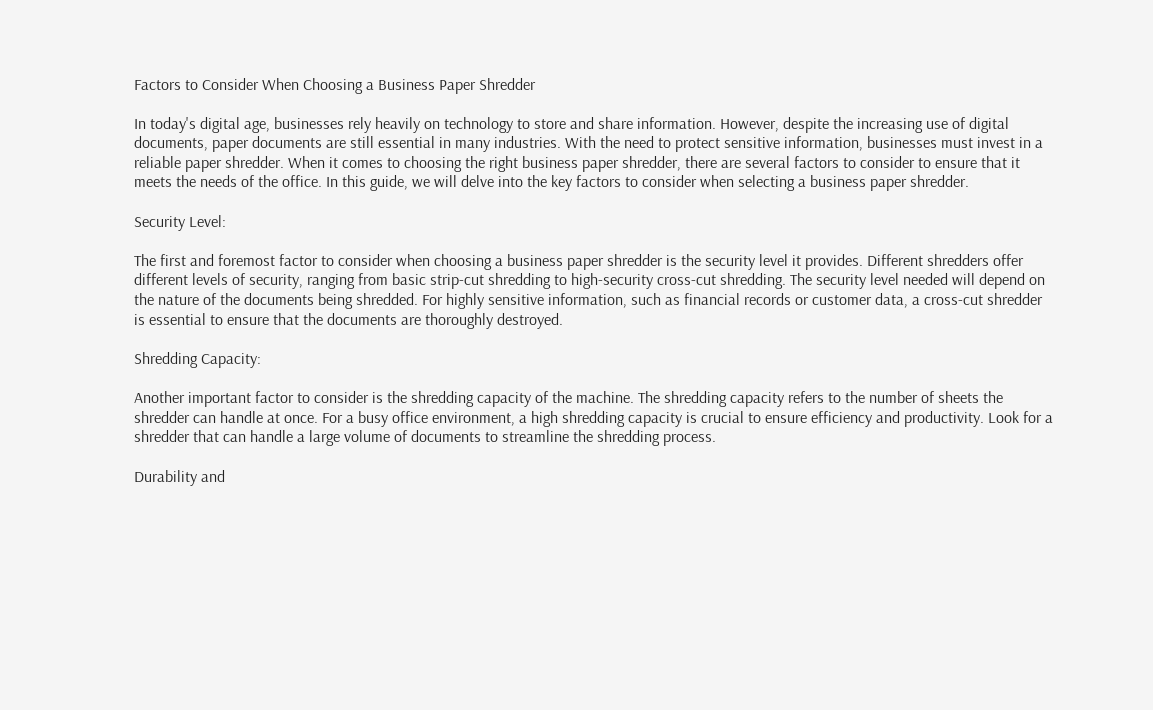Factors to Consider When Choosing a Business Paper Shredder

In today's digital age, businesses rely heavily on technology to store and share information. However, despite the increasing use of digital documents, paper documents are still essential in many industries. With the need to protect sensitive information, businesses must invest in a reliable paper shredder. When it comes to choosing the right business paper shredder, there are several factors to consider to ensure that it meets the needs of the office. In this guide, we will delve into the key factors to consider when selecting a business paper shredder.

Security Level:

The first and foremost factor to consider when choosing a business paper shredder is the security level it provides. Different shredders offer different levels of security, ranging from basic strip-cut shredding to high-security cross-cut shredding. The security level needed will depend on the nature of the documents being shredded. For highly sensitive information, such as financial records or customer data, a cross-cut shredder is essential to ensure that the documents are thoroughly destroyed.

Shredding Capacity:

Another important factor to consider is the shredding capacity of the machine. The shredding capacity refers to the number of sheets the shredder can handle at once. For a busy office environment, a high shredding capacity is crucial to ensure efficiency and productivity. Look for a shredder that can handle a large volume of documents to streamline the shredding process.

Durability and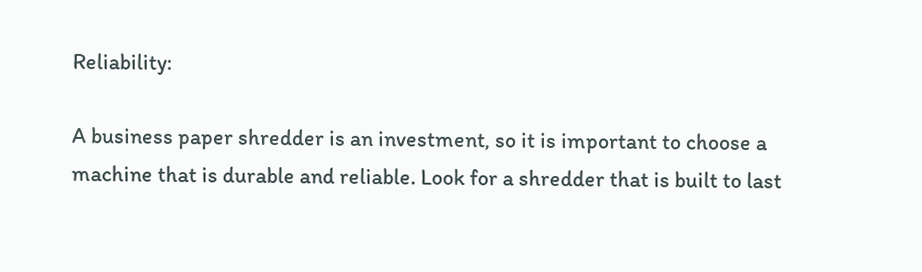Reliability:

A business paper shredder is an investment, so it is important to choose a machine that is durable and reliable. Look for a shredder that is built to last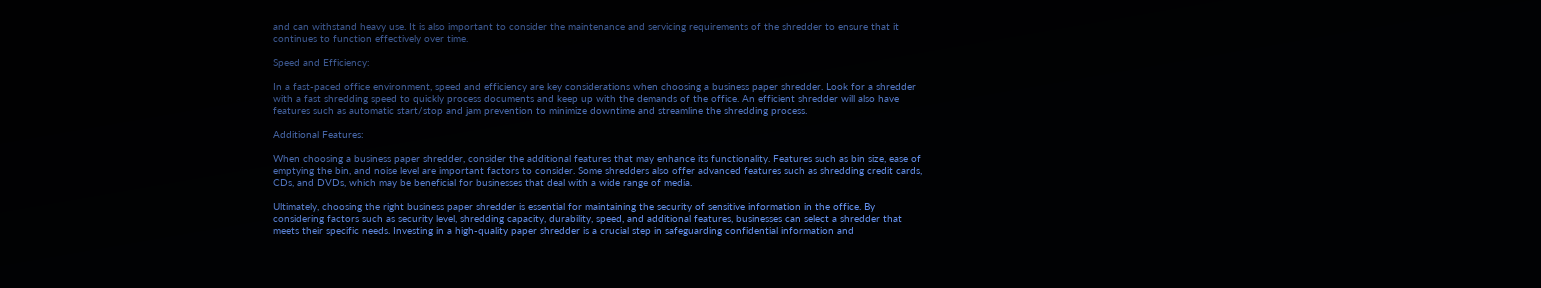and can withstand heavy use. It is also important to consider the maintenance and servicing requirements of the shredder to ensure that it continues to function effectively over time.

Speed and Efficiency:

In a fast-paced office environment, speed and efficiency are key considerations when choosing a business paper shredder. Look for a shredder with a fast shredding speed to quickly process documents and keep up with the demands of the office. An efficient shredder will also have features such as automatic start/stop and jam prevention to minimize downtime and streamline the shredding process.

Additional Features:

When choosing a business paper shredder, consider the additional features that may enhance its functionality. Features such as bin size, ease of emptying the bin, and noise level are important factors to consider. Some shredders also offer advanced features such as shredding credit cards, CDs, and DVDs, which may be beneficial for businesses that deal with a wide range of media.

Ultimately, choosing the right business paper shredder is essential for maintaining the security of sensitive information in the office. By considering factors such as security level, shredding capacity, durability, speed, and additional features, businesses can select a shredder that meets their specific needs. Investing in a high-quality paper shredder is a crucial step in safeguarding confidential information and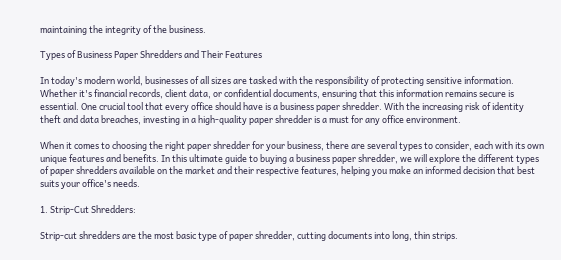maintaining the integrity of the business.

Types of Business Paper Shredders and Their Features

In today's modern world, businesses of all sizes are tasked with the responsibility of protecting sensitive information. Whether it's financial records, client data, or confidential documents, ensuring that this information remains secure is essential. One crucial tool that every office should have is a business paper shredder. With the increasing risk of identity theft and data breaches, investing in a high-quality paper shredder is a must for any office environment.

When it comes to choosing the right paper shredder for your business, there are several types to consider, each with its own unique features and benefits. In this ultimate guide to buying a business paper shredder, we will explore the different types of paper shredders available on the market and their respective features, helping you make an informed decision that best suits your office's needs.

1. Strip-Cut Shredders:

Strip-cut shredders are the most basic type of paper shredder, cutting documents into long, thin strips.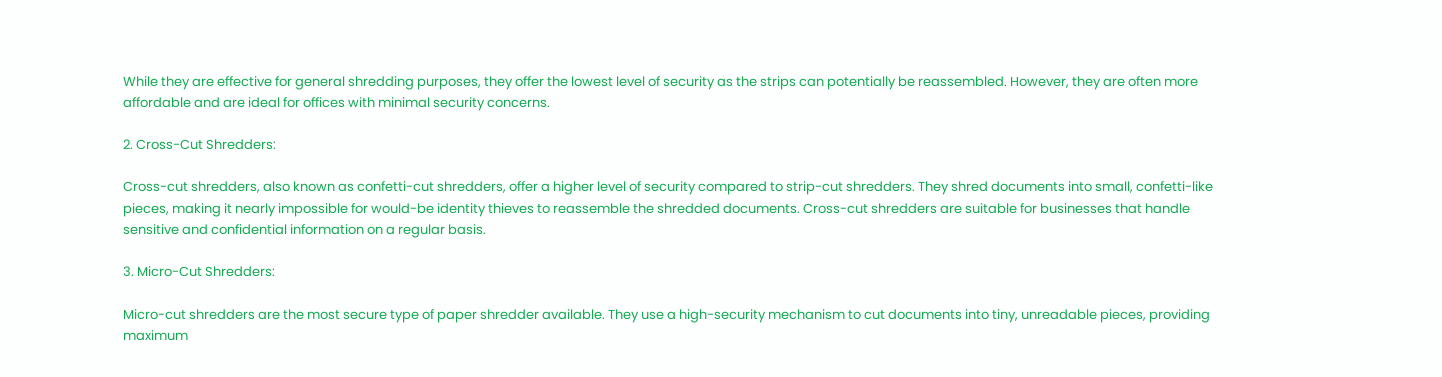While they are effective for general shredding purposes, they offer the lowest level of security as the strips can potentially be reassembled. However, they are often more affordable and are ideal for offices with minimal security concerns.

2. Cross-Cut Shredders:

Cross-cut shredders, also known as confetti-cut shredders, offer a higher level of security compared to strip-cut shredders. They shred documents into small, confetti-like pieces, making it nearly impossible for would-be identity thieves to reassemble the shredded documents. Cross-cut shredders are suitable for businesses that handle sensitive and confidential information on a regular basis.

3. Micro-Cut Shredders:

Micro-cut shredders are the most secure type of paper shredder available. They use a high-security mechanism to cut documents into tiny, unreadable pieces, providing maximum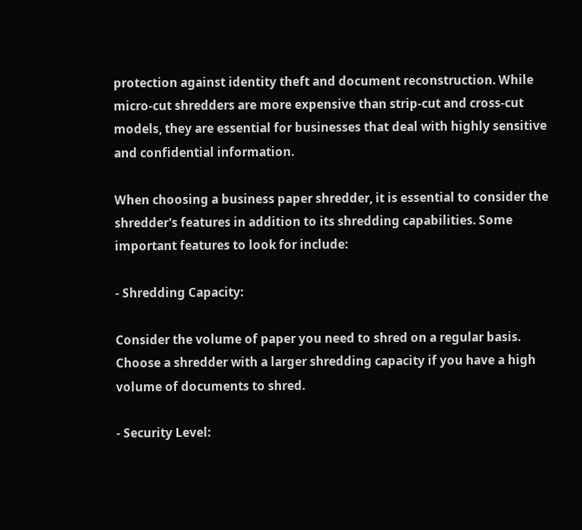protection against identity theft and document reconstruction. While micro-cut shredders are more expensive than strip-cut and cross-cut models, they are essential for businesses that deal with highly sensitive and confidential information.

When choosing a business paper shredder, it is essential to consider the shredder's features in addition to its shredding capabilities. Some important features to look for include:

- Shredding Capacity:

Consider the volume of paper you need to shred on a regular basis. Choose a shredder with a larger shredding capacity if you have a high volume of documents to shred.

- Security Level: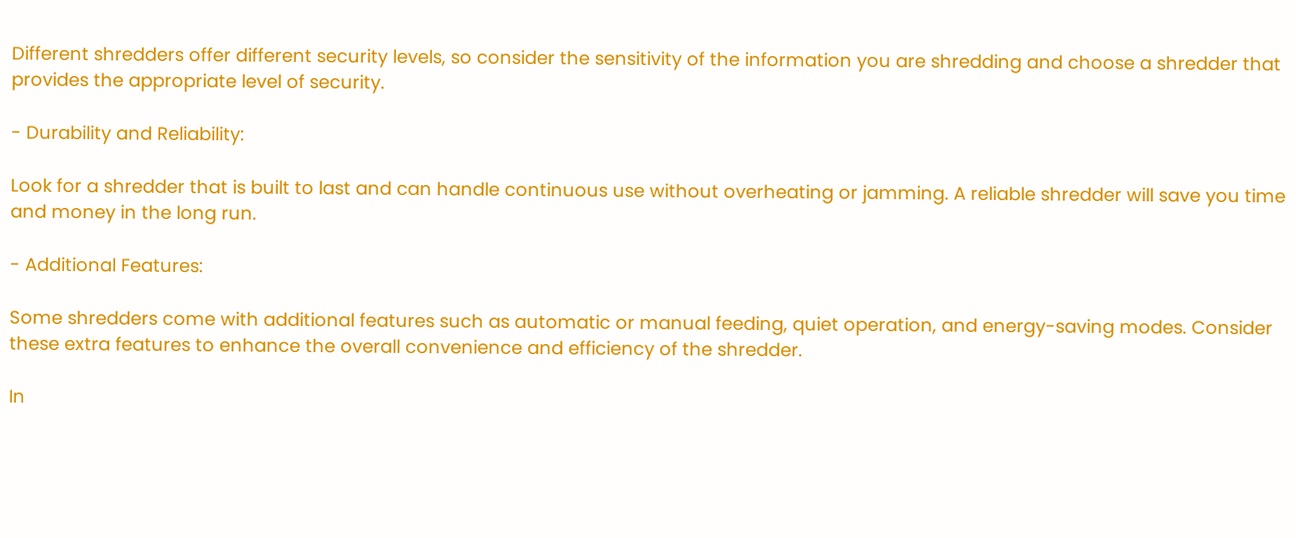Different shredders offer different security levels, so consider the sensitivity of the information you are shredding and choose a shredder that provides the appropriate level of security.

- Durability and Reliability:

Look for a shredder that is built to last and can handle continuous use without overheating or jamming. A reliable shredder will save you time and money in the long run.

- Additional Features:

Some shredders come with additional features such as automatic or manual feeding, quiet operation, and energy-saving modes. Consider these extra features to enhance the overall convenience and efficiency of the shredder.

In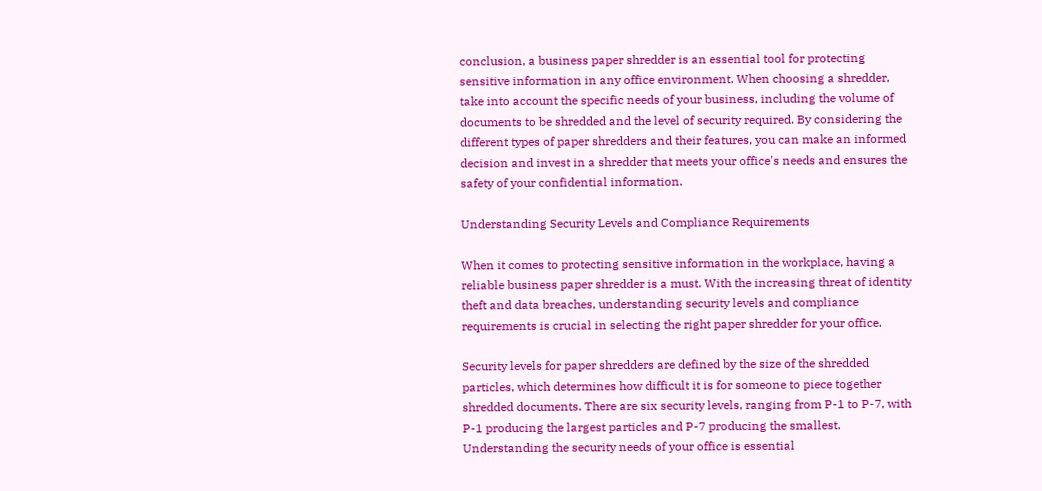conclusion, a business paper shredder is an essential tool for protecting sensitive information in any office environment. When choosing a shredder, take into account the specific needs of your business, including the volume of documents to be shredded and the level of security required. By considering the different types of paper shredders and their features, you can make an informed decision and invest in a shredder that meets your office's needs and ensures the safety of your confidential information.

Understanding Security Levels and Compliance Requirements

When it comes to protecting sensitive information in the workplace, having a reliable business paper shredder is a must. With the increasing threat of identity theft and data breaches, understanding security levels and compliance requirements is crucial in selecting the right paper shredder for your office.

Security levels for paper shredders are defined by the size of the shredded particles, which determines how difficult it is for someone to piece together shredded documents. There are six security levels, ranging from P-1 to P-7, with P-1 producing the largest particles and P-7 producing the smallest. Understanding the security needs of your office is essential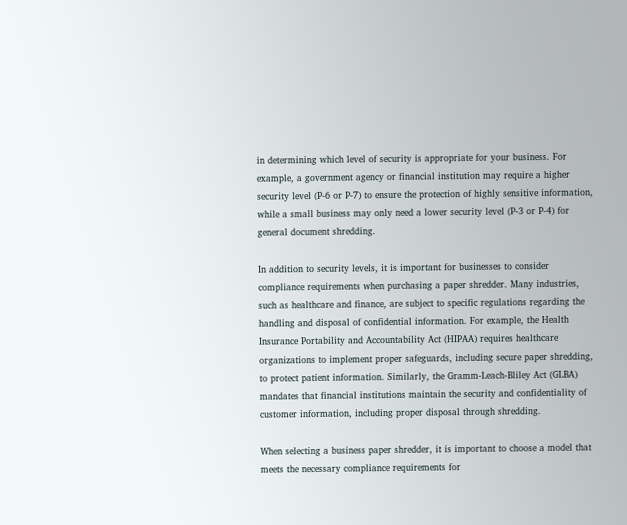in determining which level of security is appropriate for your business. For example, a government agency or financial institution may require a higher security level (P-6 or P-7) to ensure the protection of highly sensitive information, while a small business may only need a lower security level (P-3 or P-4) for general document shredding.

In addition to security levels, it is important for businesses to consider compliance requirements when purchasing a paper shredder. Many industries, such as healthcare and finance, are subject to specific regulations regarding the handling and disposal of confidential information. For example, the Health Insurance Portability and Accountability Act (HIPAA) requires healthcare organizations to implement proper safeguards, including secure paper shredding, to protect patient information. Similarly, the Gramm-Leach-Bliley Act (GLBA) mandates that financial institutions maintain the security and confidentiality of customer information, including proper disposal through shredding.

When selecting a business paper shredder, it is important to choose a model that meets the necessary compliance requirements for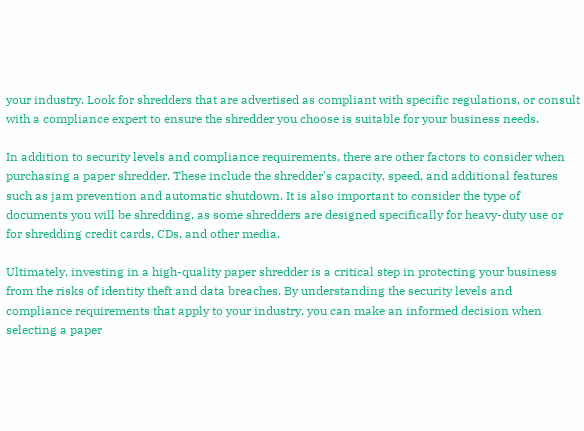your industry. Look for shredders that are advertised as compliant with specific regulations, or consult with a compliance expert to ensure the shredder you choose is suitable for your business needs.

In addition to security levels and compliance requirements, there are other factors to consider when purchasing a paper shredder. These include the shredder's capacity, speed, and additional features such as jam prevention and automatic shutdown. It is also important to consider the type of documents you will be shredding, as some shredders are designed specifically for heavy-duty use or for shredding credit cards, CDs, and other media.

Ultimately, investing in a high-quality paper shredder is a critical step in protecting your business from the risks of identity theft and data breaches. By understanding the security levels and compliance requirements that apply to your industry, you can make an informed decision when selecting a paper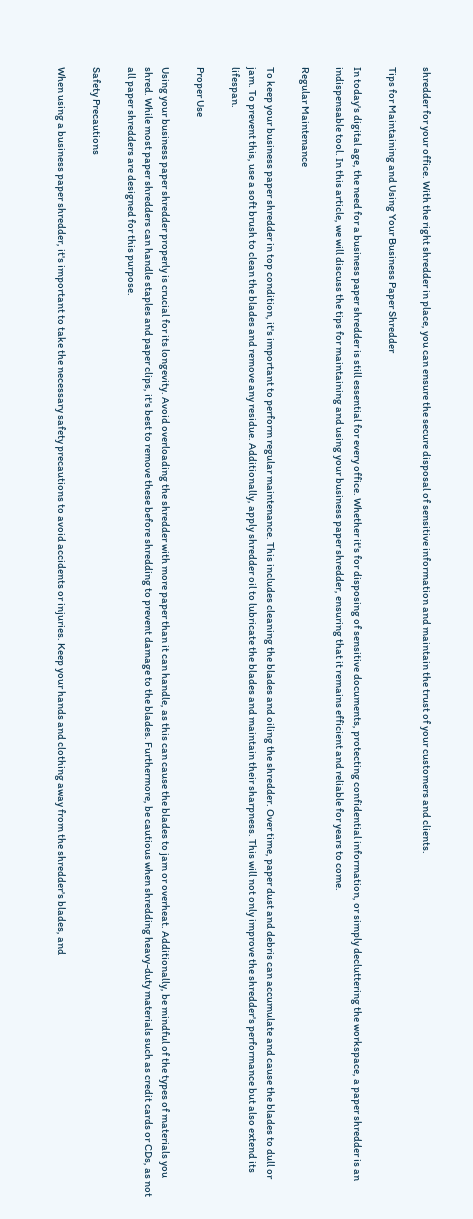shredder for your office. With the right shredder in place, you can ensure the secure disposal of sensitive information and maintain the trust of your customers and clients.

Tips for Maintaining and Using Your Business Paper Shredder

In today's digital age, the need for a business paper shredder is still essential for every office. Whether it's for disposing of sensitive documents, protecting confidential information, or simply decluttering the workspace, a paper shredder is an indispensable tool. In this article, we will discuss the tips for maintaining and using your business paper shredder, ensuring that it remains efficient and reliable for years to come.

Regular Maintenance

To keep your business paper shredder in top condition, it's important to perform regular maintenance. This includes cleaning the blades and oiling the shredder. Over time, paper dust and debris can accumulate and cause the blades to dull or jam. To prevent this, use a soft brush to clean the blades and remove any residue. Additionally, apply shredder oil to lubricate the blades and maintain their sharpness. This will not only improve the shredder's performance but also extend its lifespan.

Proper Use

Using your business paper shredder properly is crucial for its longevity. Avoid overloading the shredder with more paper than it can handle, as this can cause the blades to jam or overheat. Additionally, be mindful of the types of materials you shred. While most paper shredders can handle staples and paper clips, it's best to remove these before shredding to prevent damage to the blades. Furthermore, be cautious when shredding heavy-duty materials such as credit cards or CDs, as not all paper shredders are designed for this purpose.

Safety Precautions

When using a business paper shredder, it's important to take the necessary safety precautions to avoid accidents or injuries. Keep your hands and clothing away from the shredder's blades, and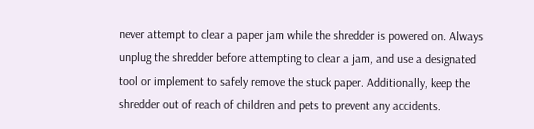never attempt to clear a paper jam while the shredder is powered on. Always unplug the shredder before attempting to clear a jam, and use a designated tool or implement to safely remove the stuck paper. Additionally, keep the shredder out of reach of children and pets to prevent any accidents.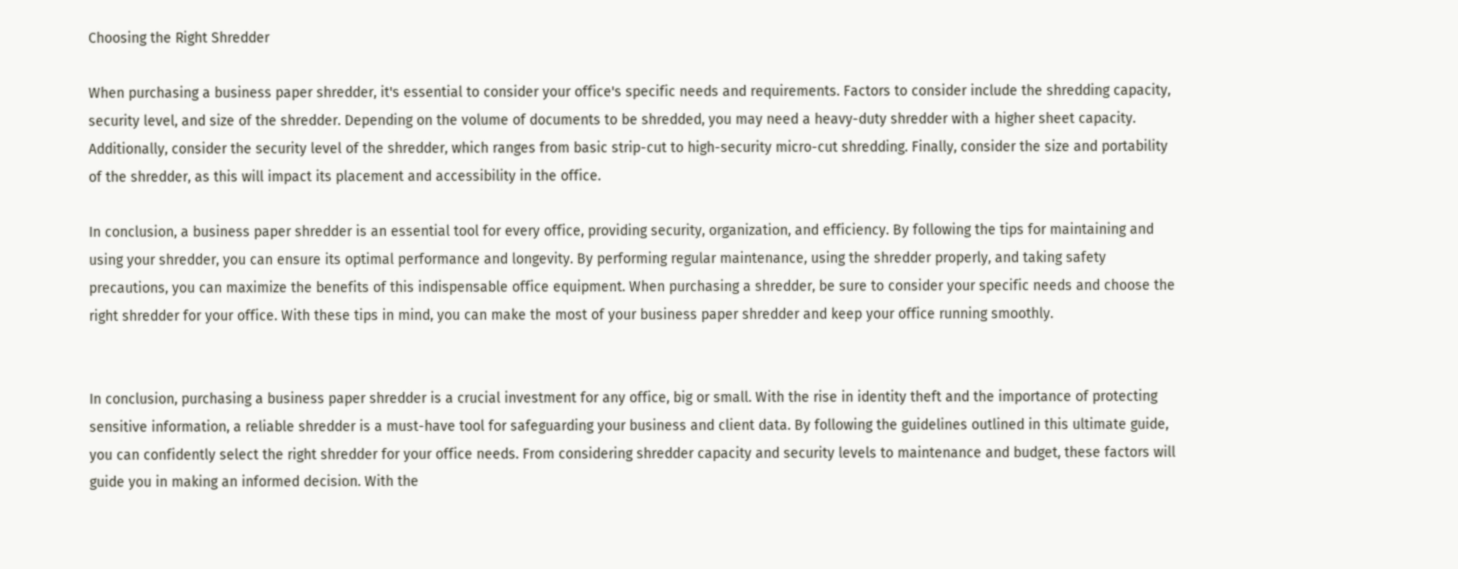Choosing the Right Shredder

When purchasing a business paper shredder, it's essential to consider your office's specific needs and requirements. Factors to consider include the shredding capacity, security level, and size of the shredder. Depending on the volume of documents to be shredded, you may need a heavy-duty shredder with a higher sheet capacity. Additionally, consider the security level of the shredder, which ranges from basic strip-cut to high-security micro-cut shredding. Finally, consider the size and portability of the shredder, as this will impact its placement and accessibility in the office.

In conclusion, a business paper shredder is an essential tool for every office, providing security, organization, and efficiency. By following the tips for maintaining and using your shredder, you can ensure its optimal performance and longevity. By performing regular maintenance, using the shredder properly, and taking safety precautions, you can maximize the benefits of this indispensable office equipment. When purchasing a shredder, be sure to consider your specific needs and choose the right shredder for your office. With these tips in mind, you can make the most of your business paper shredder and keep your office running smoothly.


In conclusion, purchasing a business paper shredder is a crucial investment for any office, big or small. With the rise in identity theft and the importance of protecting sensitive information, a reliable shredder is a must-have tool for safeguarding your business and client data. By following the guidelines outlined in this ultimate guide, you can confidently select the right shredder for your office needs. From considering shredder capacity and security levels to maintenance and budget, these factors will guide you in making an informed decision. With the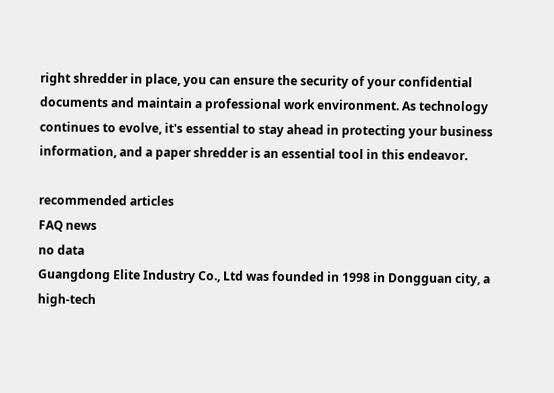right shredder in place, you can ensure the security of your confidential documents and maintain a professional work environment. As technology continues to evolve, it's essential to stay ahead in protecting your business information, and a paper shredder is an essential tool in this endeavor.

recommended articles
FAQ news
no data
Guangdong Elite Industry Co., Ltd was founded in 1998 in Dongguan city, a high-tech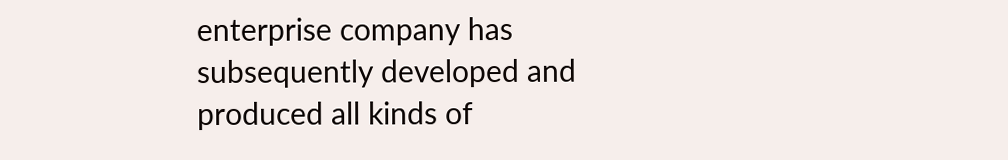enterprise company has subsequently developed and produced all kinds of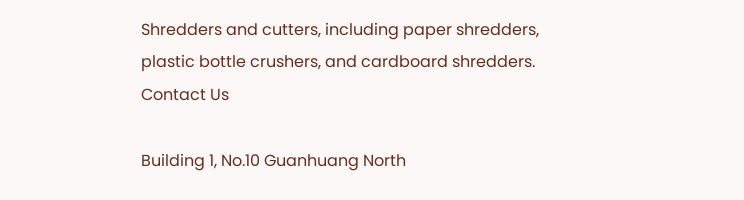Shredders and cutters, including paper shredders, plastic bottle crushers, and cardboard shredders.
Contact Us

Building 1, No.10 Guanhuang North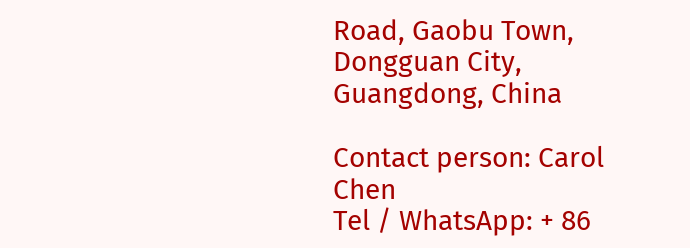Road, Gaobu Town, Dongguan City, Guangdong, China

Contact person: Carol Chen
Tel / WhatsApp: + 86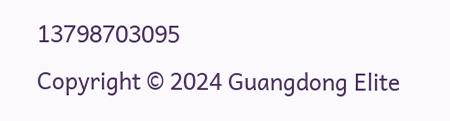13798703095
Copyright © 2024 Guangdong Elite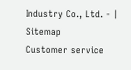Industry Co., Ltd. - | Sitemap
Customer service